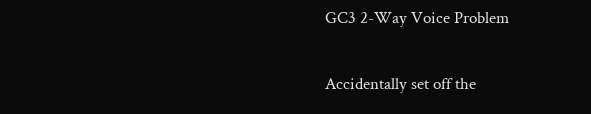GC3 2-Way Voice Problem


Accidentally set off the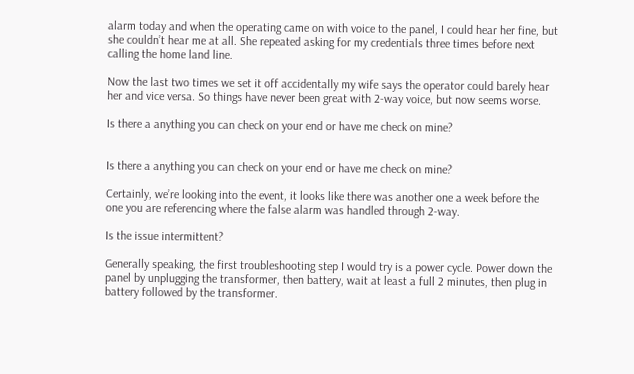alarm today and when the operating came on with voice to the panel, I could hear her fine, but she couldn’t hear me at all. She repeated asking for my credentials three times before next calling the home land line.

Now the last two times we set it off accidentally my wife says the operator could barely hear her and vice versa. So things have never been great with 2-way voice, but now seems worse.

Is there a anything you can check on your end or have me check on mine?


Is there a anything you can check on your end or have me check on mine?

Certainly, we’re looking into the event, it looks like there was another one a week before the one you are referencing where the false alarm was handled through 2-way.

Is the issue intermittent?

Generally speaking, the first troubleshooting step I would try is a power cycle. Power down the panel by unplugging the transformer, then battery, wait at least a full 2 minutes, then plug in battery followed by the transformer.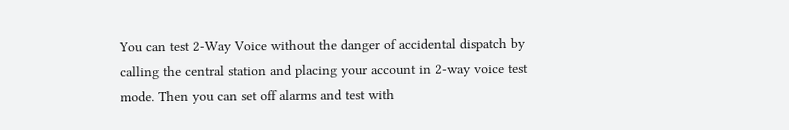You can test 2-Way Voice without the danger of accidental dispatch by calling the central station and placing your account in 2-way voice test mode. Then you can set off alarms and test with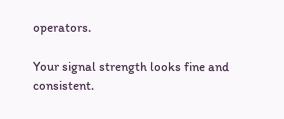operators.

Your signal strength looks fine and consistent.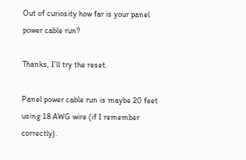Out of curiosity how far is your panel power cable run?

Thanks, I’ll try the reset.

Panel power cable run is maybe 20 feet using 18 AWG wire (if I remember correctly).